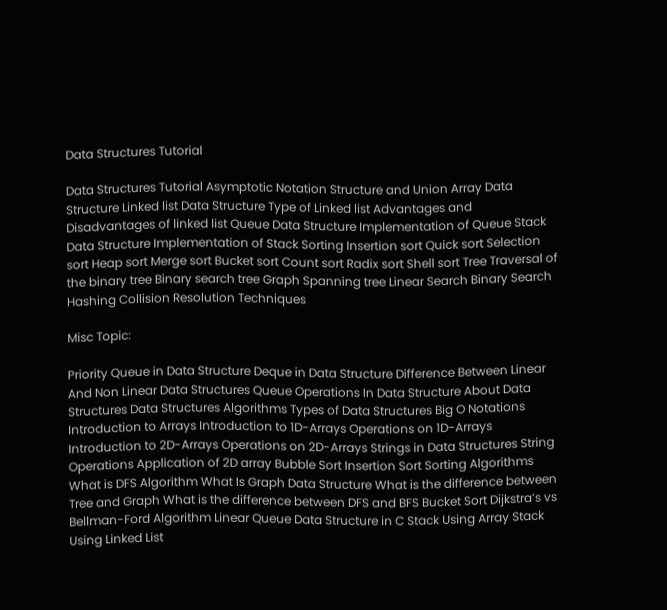Data Structures Tutorial

Data Structures Tutorial Asymptotic Notation Structure and Union Array Data Structure Linked list Data Structure Type of Linked list Advantages and Disadvantages of linked list Queue Data Structure Implementation of Queue Stack Data Structure Implementation of Stack Sorting Insertion sort Quick sort Selection sort Heap sort Merge sort Bucket sort Count sort Radix sort Shell sort Tree Traversal of the binary tree Binary search tree Graph Spanning tree Linear Search Binary Search Hashing Collision Resolution Techniques

Misc Topic:

Priority Queue in Data Structure Deque in Data Structure Difference Between Linear And Non Linear Data Structures Queue Operations In Data Structure About Data Structures Data Structures Algorithms Types of Data Structures Big O Notations Introduction to Arrays Introduction to 1D-Arrays Operations on 1D-Arrays Introduction to 2D-Arrays Operations on 2D-Arrays Strings in Data Structures String Operations Application of 2D array Bubble Sort Insertion Sort Sorting Algorithms What is DFS Algorithm What Is Graph Data Structure What is the difference between Tree and Graph What is the difference between DFS and BFS Bucket Sort Dijkstra’s vs Bellman-Ford Algorithm Linear Queue Data Structure in C Stack Using Array Stack Using Linked List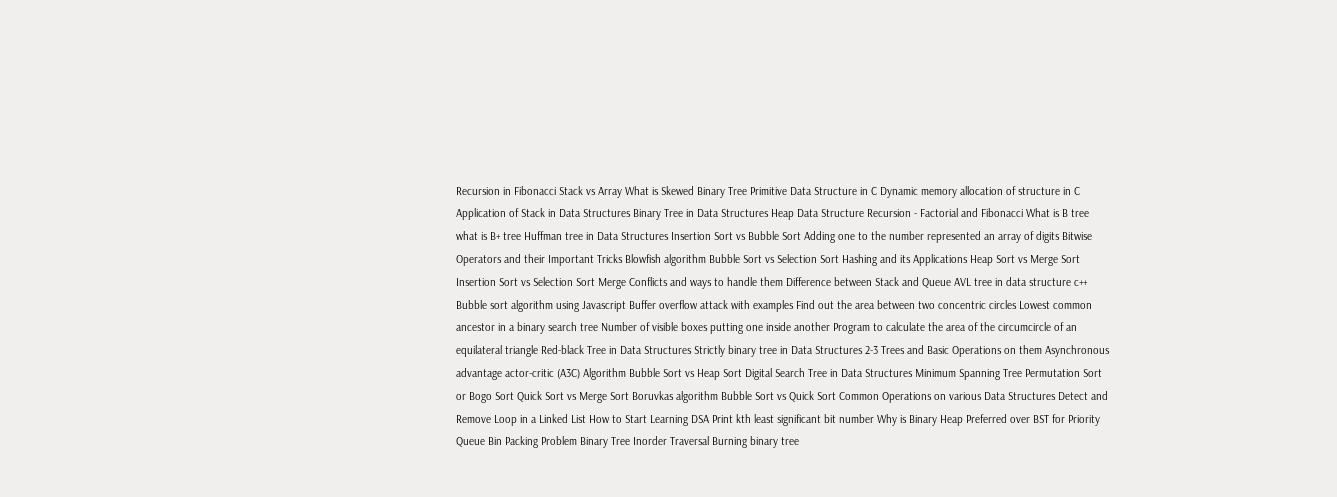Recursion in Fibonacci Stack vs Array What is Skewed Binary Tree Primitive Data Structure in C Dynamic memory allocation of structure in C Application of Stack in Data Structures Binary Tree in Data Structures Heap Data Structure Recursion - Factorial and Fibonacci What is B tree what is B+ tree Huffman tree in Data Structures Insertion Sort vs Bubble Sort Adding one to the number represented an array of digits Bitwise Operators and their Important Tricks Blowfish algorithm Bubble Sort vs Selection Sort Hashing and its Applications Heap Sort vs Merge Sort Insertion Sort vs Selection Sort Merge Conflicts and ways to handle them Difference between Stack and Queue AVL tree in data structure c++ Bubble sort algorithm using Javascript Buffer overflow attack with examples Find out the area between two concentric circles Lowest common ancestor in a binary search tree Number of visible boxes putting one inside another Program to calculate the area of the circumcircle of an equilateral triangle Red-black Tree in Data Structures Strictly binary tree in Data Structures 2-3 Trees and Basic Operations on them Asynchronous advantage actor-critic (A3C) Algorithm Bubble Sort vs Heap Sort Digital Search Tree in Data Structures Minimum Spanning Tree Permutation Sort or Bogo Sort Quick Sort vs Merge Sort Boruvkas algorithm Bubble Sort vs Quick Sort Common Operations on various Data Structures Detect and Remove Loop in a Linked List How to Start Learning DSA Print kth least significant bit number Why is Binary Heap Preferred over BST for Priority Queue Bin Packing Problem Binary Tree Inorder Traversal Burning binary tree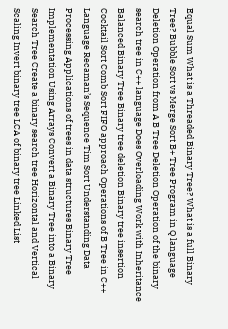Equal Sum What is a Threaded Binary Tree? What is a full Binary Tree? Bubble Sort vs Merge Sort B+ Tree Program in Q language Deletion Operation from A B Tree Deletion Operation of the binary search tree in C++ language Does Overloading Work with Inheritance Balanced Binary Tree Binary tree deletion Binary tree insertion Cocktail Sort Comb Sort FIFO approach Operations of B Tree in C++ Language Recaman’s Sequence Tim Sort Understanding Data Processing Applications of trees in data structures Binary Tree Implementation Using Arrays Convert a Binary Tree into a Binary Search Tree Create a binary search tree Horizontal and Vertical Scaling Invert binary tree LCA of binary tree Linked List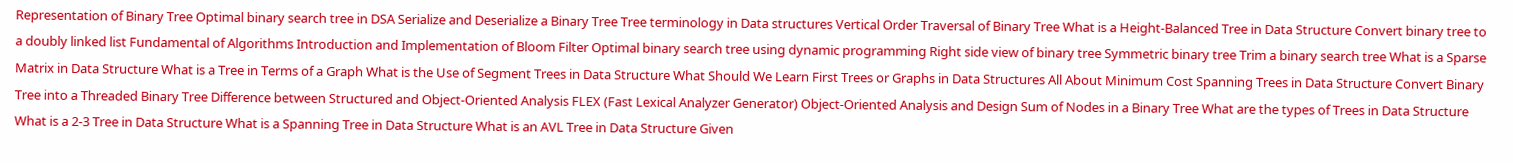Representation of Binary Tree Optimal binary search tree in DSA Serialize and Deserialize a Binary Tree Tree terminology in Data structures Vertical Order Traversal of Binary Tree What is a Height-Balanced Tree in Data Structure Convert binary tree to a doubly linked list Fundamental of Algorithms Introduction and Implementation of Bloom Filter Optimal binary search tree using dynamic programming Right side view of binary tree Symmetric binary tree Trim a binary search tree What is a Sparse Matrix in Data Structure What is a Tree in Terms of a Graph What is the Use of Segment Trees in Data Structure What Should We Learn First Trees or Graphs in Data Structures All About Minimum Cost Spanning Trees in Data Structure Convert Binary Tree into a Threaded Binary Tree Difference between Structured and Object-Oriented Analysis FLEX (Fast Lexical Analyzer Generator) Object-Oriented Analysis and Design Sum of Nodes in a Binary Tree What are the types of Trees in Data Structure What is a 2-3 Tree in Data Structure What is a Spanning Tree in Data Structure What is an AVL Tree in Data Structure Given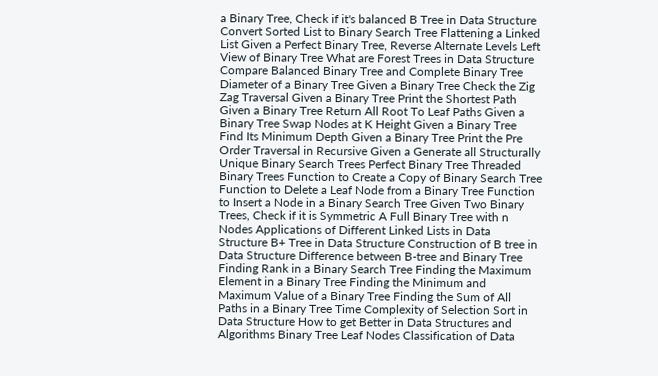a Binary Tree, Check if it's balanced B Tree in Data Structure Convert Sorted List to Binary Search Tree Flattening a Linked List Given a Perfect Binary Tree, Reverse Alternate Levels Left View of Binary Tree What are Forest Trees in Data Structure Compare Balanced Binary Tree and Complete Binary Tree Diameter of a Binary Tree Given a Binary Tree Check the Zig Zag Traversal Given a Binary Tree Print the Shortest Path Given a Binary Tree Return All Root To Leaf Paths Given a Binary Tree Swap Nodes at K Height Given a Binary Tree Find Its Minimum Depth Given a Binary Tree Print the Pre Order Traversal in Recursive Given a Generate all Structurally Unique Binary Search Trees Perfect Binary Tree Threaded Binary Trees Function to Create a Copy of Binary Search Tree Function to Delete a Leaf Node from a Binary Tree Function to Insert a Node in a Binary Search Tree Given Two Binary Trees, Check if it is Symmetric A Full Binary Tree with n Nodes Applications of Different Linked Lists in Data Structure B+ Tree in Data Structure Construction of B tree in Data Structure Difference between B-tree and Binary Tree Finding Rank in a Binary Search Tree Finding the Maximum Element in a Binary Tree Finding the Minimum and Maximum Value of a Binary Tree Finding the Sum of All Paths in a Binary Tree Time Complexity of Selection Sort in Data Structure How to get Better in Data Structures and Algorithms Binary Tree Leaf Nodes Classification of Data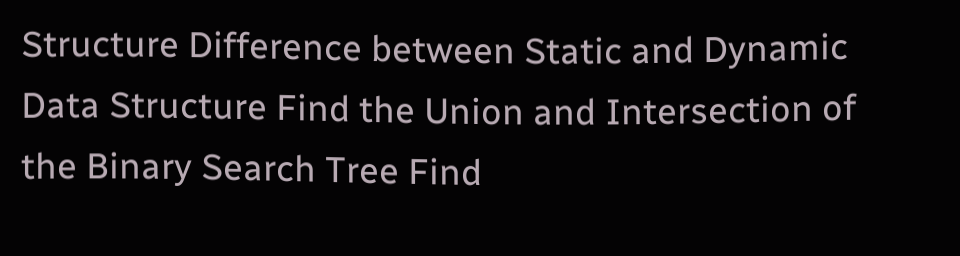Structure Difference between Static and Dynamic Data Structure Find the Union and Intersection of the Binary Search Tree Find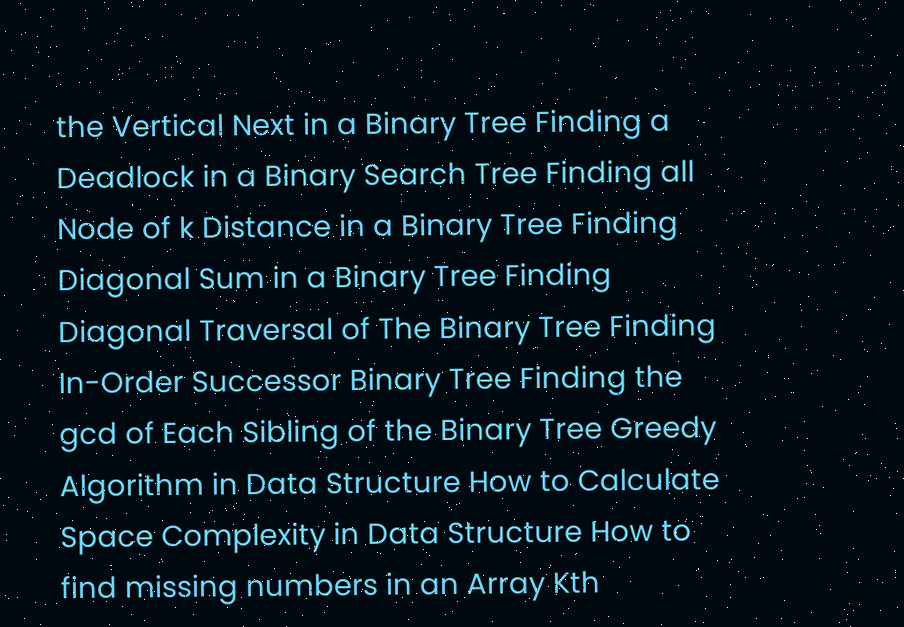the Vertical Next in a Binary Tree Finding a Deadlock in a Binary Search Tree Finding all Node of k Distance in a Binary Tree Finding Diagonal Sum in a Binary Tree Finding Diagonal Traversal of The Binary Tree Finding In-Order Successor Binary Tree Finding the gcd of Each Sibling of the Binary Tree Greedy Algorithm in Data Structure How to Calculate Space Complexity in Data Structure How to find missing numbers in an Array Kth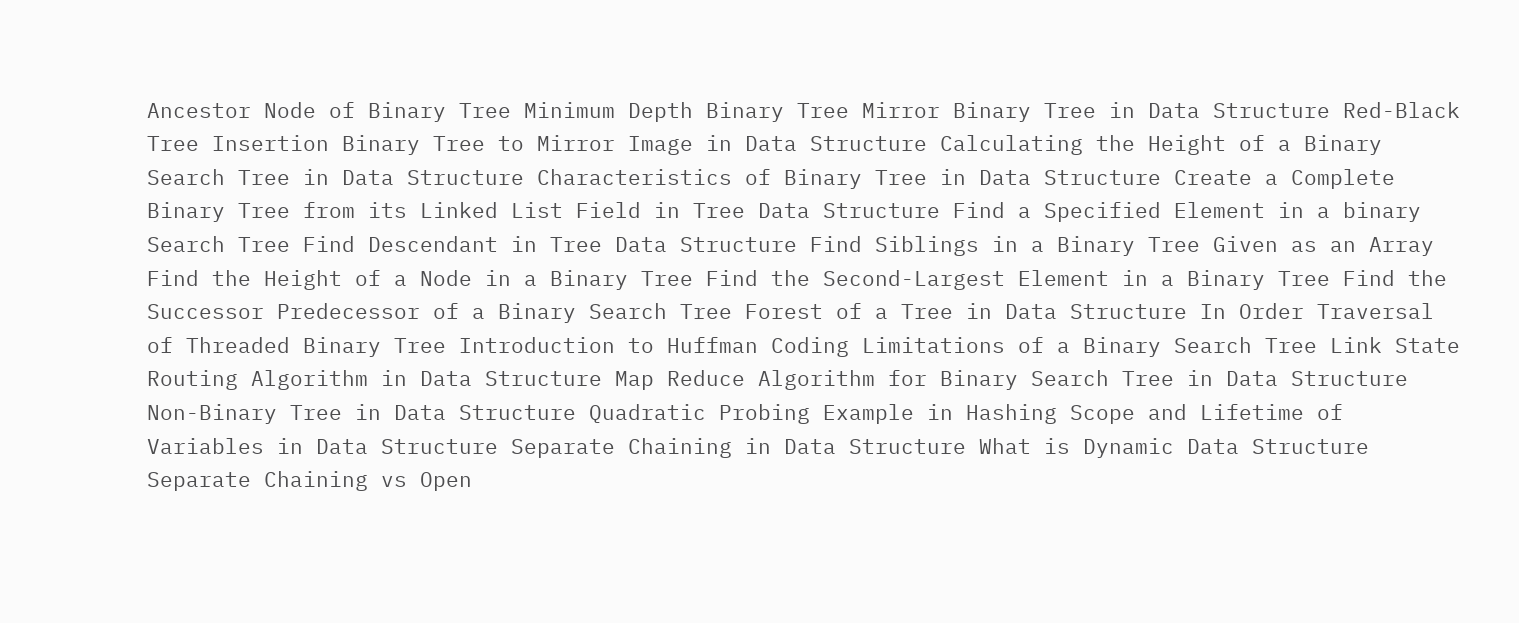Ancestor Node of Binary Tree Minimum Depth Binary Tree Mirror Binary Tree in Data Structure Red-Black Tree Insertion Binary Tree to Mirror Image in Data Structure Calculating the Height of a Binary Search Tree in Data Structure Characteristics of Binary Tree in Data Structure Create a Complete Binary Tree from its Linked List Field in Tree Data Structure Find a Specified Element in a binary Search Tree Find Descendant in Tree Data Structure Find Siblings in a Binary Tree Given as an Array Find the Height of a Node in a Binary Tree Find the Second-Largest Element in a Binary Tree Find the Successor Predecessor of a Binary Search Tree Forest of a Tree in Data Structure In Order Traversal of Threaded Binary Tree Introduction to Huffman Coding Limitations of a Binary Search Tree Link State Routing Algorithm in Data Structure Map Reduce Algorithm for Binary Search Tree in Data Structure Non-Binary Tree in Data Structure Quadratic Probing Example in Hashing Scope and Lifetime of Variables in Data Structure Separate Chaining in Data Structure What is Dynamic Data Structure Separate Chaining vs Open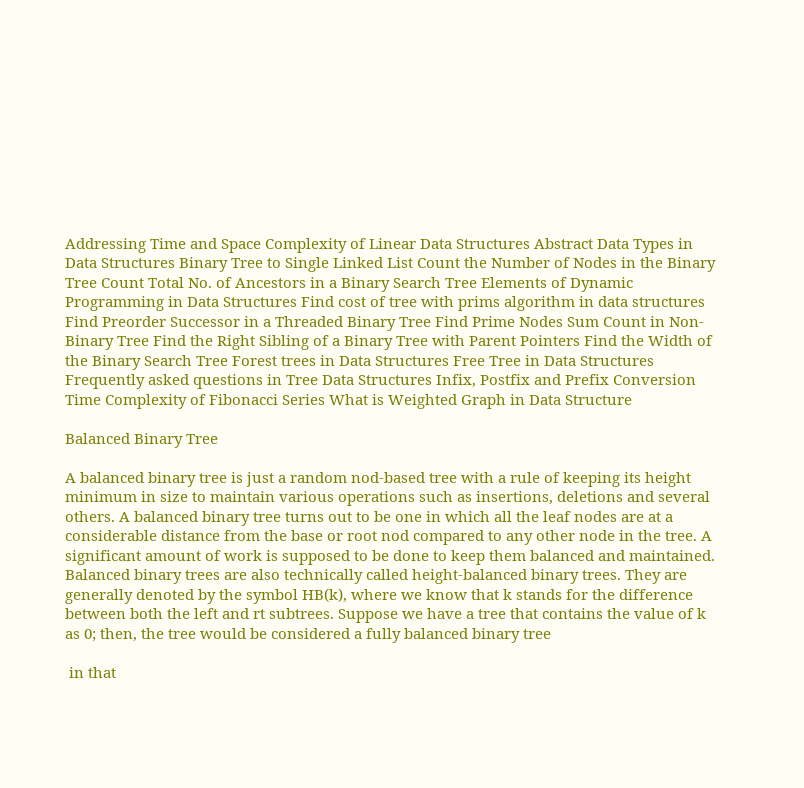Addressing Time and Space Complexity of Linear Data Structures Abstract Data Types in Data Structures Binary Tree to Single Linked List Count the Number of Nodes in the Binary Tree Count Total No. of Ancestors in a Binary Search Tree Elements of Dynamic Programming in Data Structures Find cost of tree with prims algorithm in data structures Find Preorder Successor in a Threaded Binary Tree Find Prime Nodes Sum Count in Non-Binary Tree Find the Right Sibling of a Binary Tree with Parent Pointers Find the Width of the Binary Search Tree Forest trees in Data Structures Free Tree in Data Structures Frequently asked questions in Tree Data Structures Infix, Postfix and Prefix Conversion Time Complexity of Fibonacci Series What is Weighted Graph in Data Structure

Balanced Binary Tree

A balanced binary tree is just a random nod-based tree with a rule of keeping its height minimum in size to maintain various operations such as insertions, deletions and several others. A balanced binary tree turns out to be one in which all the leaf nodes are at a considerable distance from the base or root nod compared to any other node in the tree. A significant amount of work is supposed to be done to keep them balanced and maintained. Balanced binary trees are also technically called height-balanced binary trees. They are generally denoted by the symbol HB(k), where we know that k stands for the difference between both the left and rt subtrees. Suppose we have a tree that contains the value of k as 0; then, the tree would be considered a fully balanced binary tree

 in that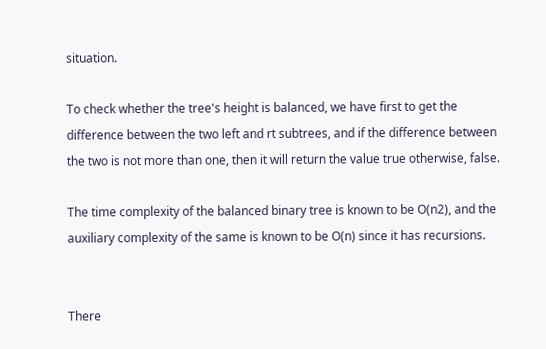situation.

To check whether the tree's height is balanced, we have first to get the difference between the two left and rt subtrees, and if the difference between the two is not more than one, then it will return the value true otherwise, false.

The time complexity of the balanced binary tree is known to be O(n2), and the auxiliary complexity of the same is known to be O(n) since it has recursions.


There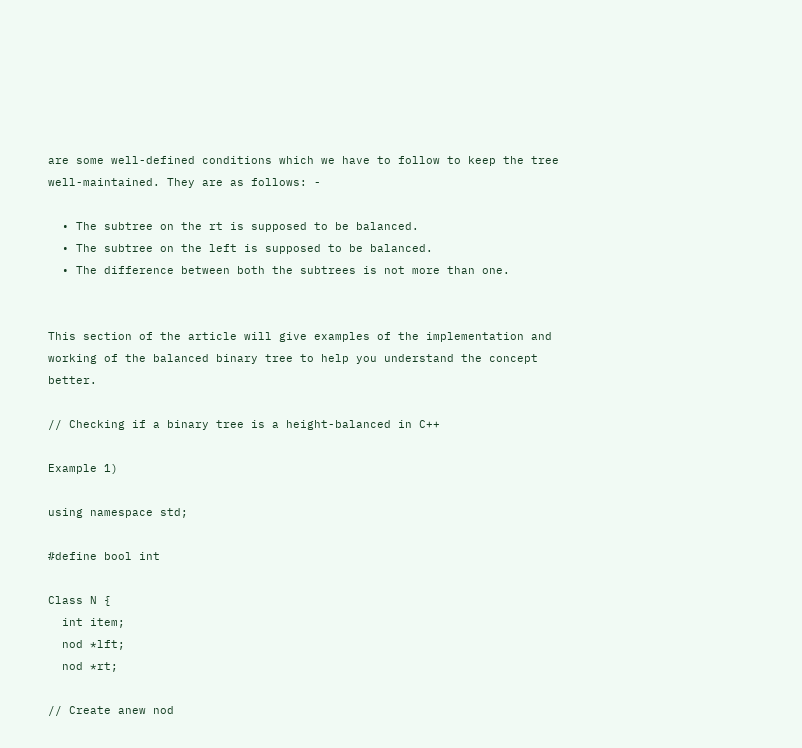are some well-defined conditions which we have to follow to keep the tree well-maintained. They are as follows: -

  • The subtree on the rt is supposed to be balanced.
  • The subtree on the left is supposed to be balanced.
  • The difference between both the subtrees is not more than one.


This section of the article will give examples of the implementation and working of the balanced binary tree to help you understand the concept better.

// Checking if a binary tree is a height-balanced in C++

Example 1)

using namespace std;

#define bool int

Class N {
  int item;
  nod *lft;
  nod *rt;

// Create anew nod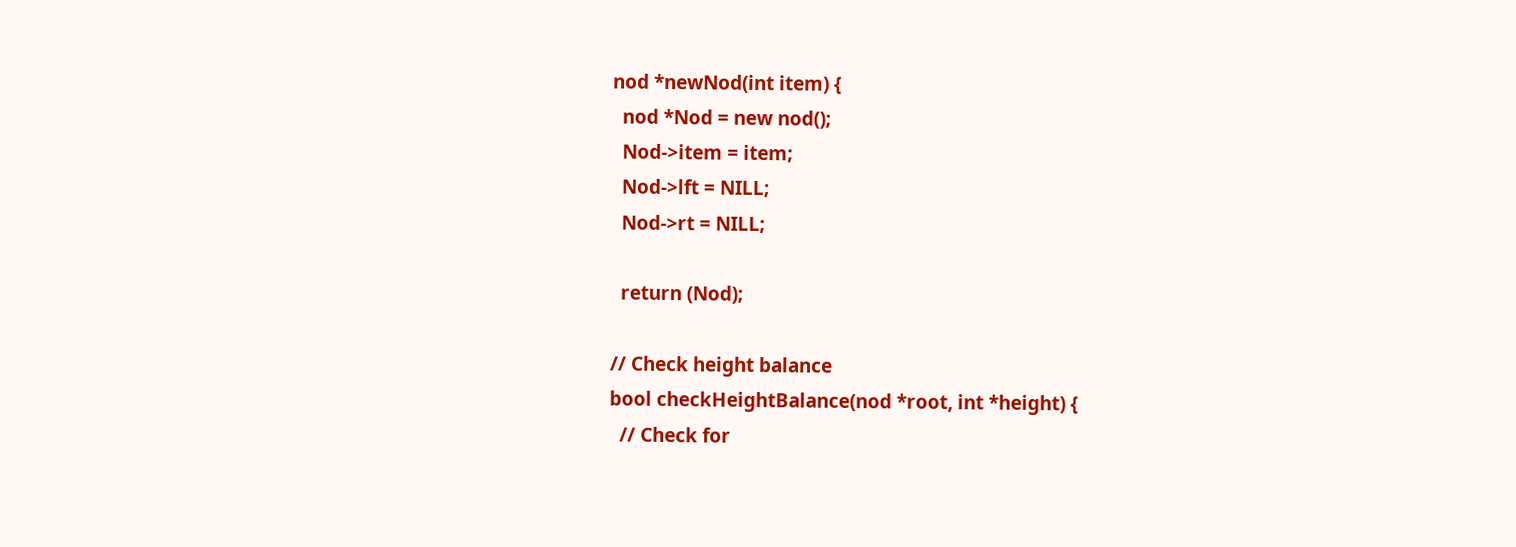nod *newNod(int item) {
  nod *Nod = new nod();
  Nod->item = item;
  Nod->lft = NILL;
  Nod->rt = NILL;

  return (Nod);

// Check height balance
bool checkHeightBalance(nod *root, int *height) {
  // Check for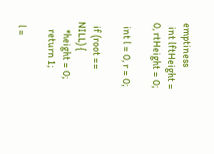emptiness
  int lftHeight = 0, rtHeight = 0;

  int l = 0, r = 0;

  if (root == NILL) {
    *height = 0;
    return 1;

  l =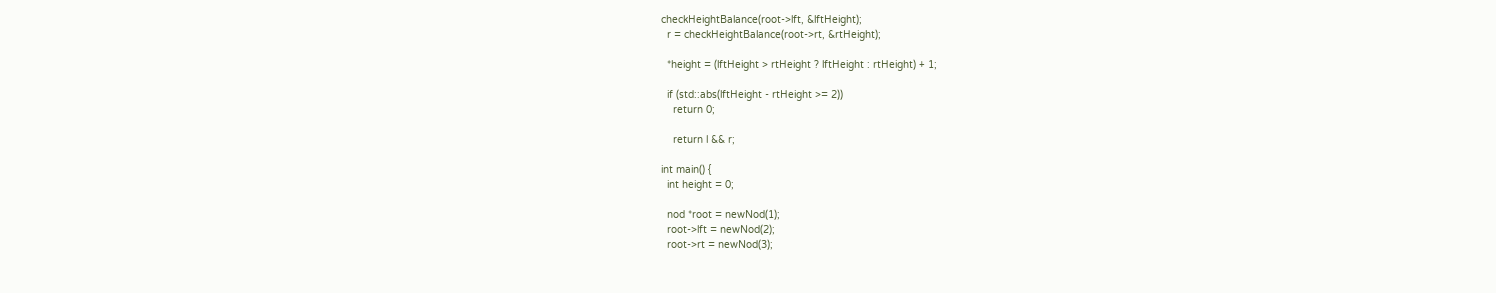checkHeightBalance(root->lft, &lftHeight);
  r = checkHeightBalance(root->rt, &rtHeight);

  *height = (lftHeight > rtHeight ? lftHeight : rtHeight) + 1;

  if (std::abs(lftHeight - rtHeight >= 2))
    return 0;

    return l && r;

int main() {
  int height = 0;

  nod *root = newNod(1);
  root->lft = newNod(2);
  root->rt = newNod(3);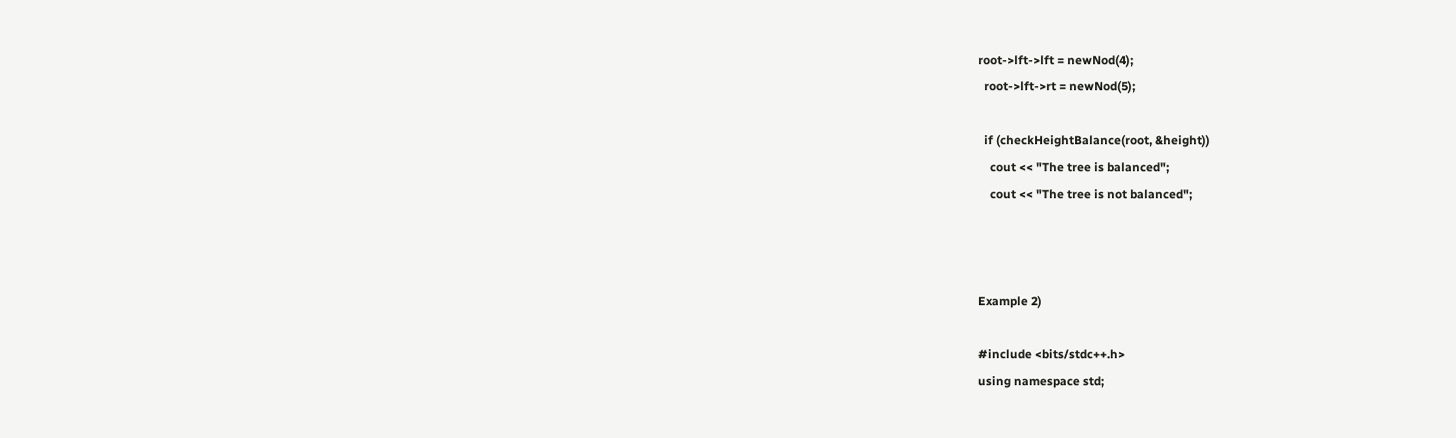root->lft->lft = newNod(4);
  root->lft->rt = newNod(5);

  if (checkHeightBalance(root, &height))
    cout << "The tree is balanced";
    cout << "The tree is not balanced";



Example 2)

#include <bits/stdc++.h>
using namespace std;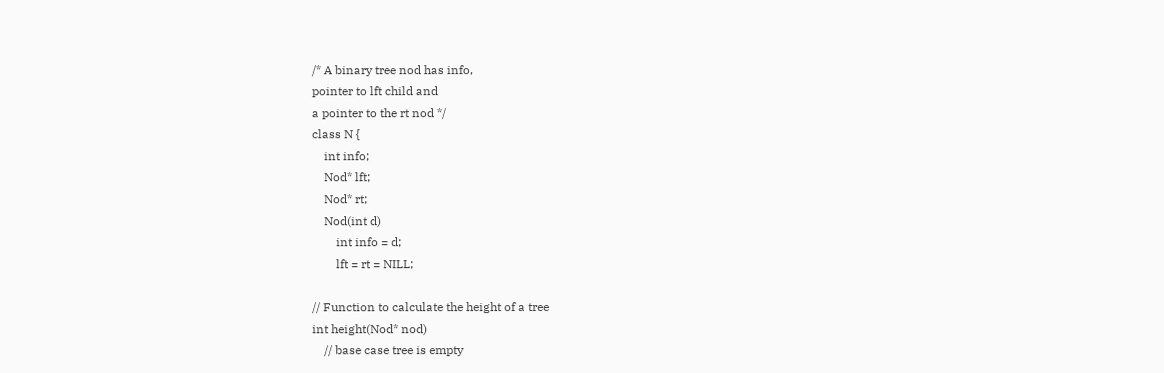/* A binary tree nod has info,
pointer to lft child and
a pointer to the rt nod */
class N {
    int info;
    Nod* lft;
    Nod* rt;
    Nod(int d)
        int info = d;
        lft = rt = NILL;

// Function to calculate the height of a tree
int height(Nod* nod)
    // base case tree is empty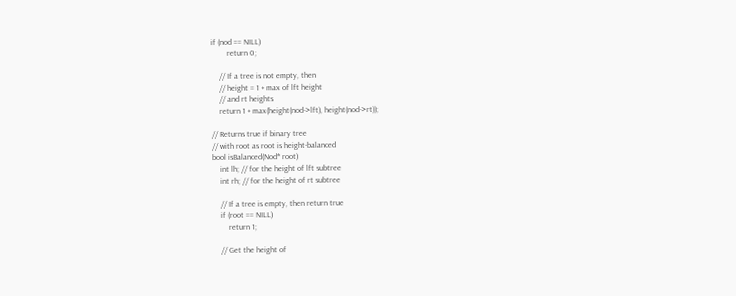if (nod == NILL)
        return 0;

    // If a tree is not empty, then
    // height = 1 + max of lft height
    // and rt heights
    return 1 + max(height(nod->lft), height(nod->rt));

// Returns true if binary tree
// with root as root is height-balanced
bool isBalanced(Nod* root)
    int lh; // for the height of lft subtree
    int rh; // for the height of rt subtree

    // If a tree is empty, then return true
    if (root == NILL)
        return 1;

    // Get the height of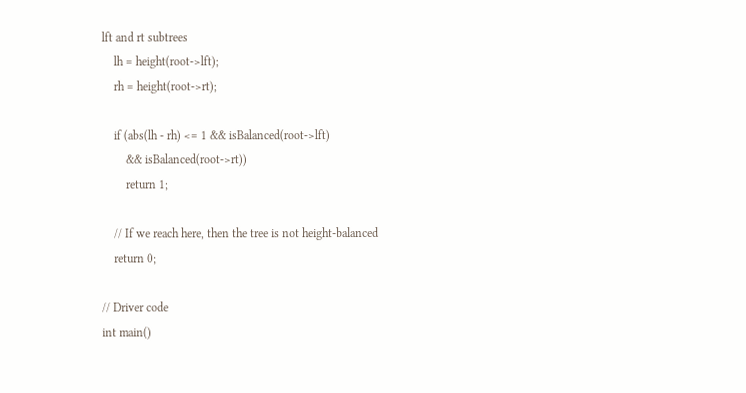lft and rt subtrees
    lh = height(root->lft);
    rh = height(root->rt);

    if (abs(lh - rh) <= 1 && isBalanced(root->lft)
        && isBalanced(root->rt))
        return 1;

    // If we reach here, then the tree is not height-balanced
    return 0;

// Driver code
int main()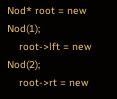Nod* root = new Nod(1);
    root->lft = new Nod(2);
    root->rt = new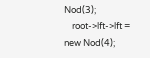Nod(3);
    root->lft->lft = new Nod(4);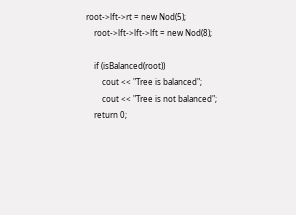root->lft->rt = new Nod(5);
    root->lft->lft->lft = new Nod(8);

    if (isBalanced(root))
        cout << "Tree is balanced";
        cout << "Tree is not balanced";
    return 0;